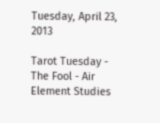Tuesday, April 23, 2013

Tarot Tuesday - The Fool - Air Element Studies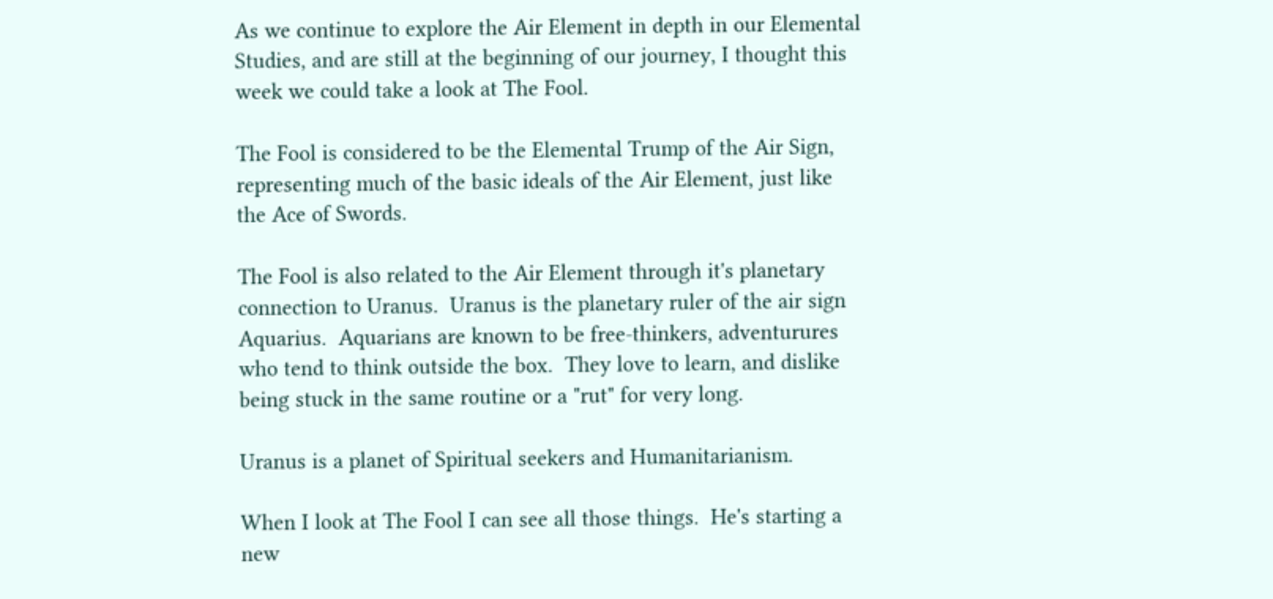As we continue to explore the Air Element in depth in our Elemental Studies, and are still at the beginning of our journey, I thought this week we could take a look at The Fool.

The Fool is considered to be the Elemental Trump of the Air Sign, representing much of the basic ideals of the Air Element, just like the Ace of Swords.

The Fool is also related to the Air Element through it's planetary connection to Uranus.  Uranus is the planetary ruler of the air sign Aquarius.  Aquarians are known to be free-thinkers, adventurures who tend to think outside the box.  They love to learn, and dislike being stuck in the same routine or a "rut" for very long.

Uranus is a planet of Spiritual seekers and Humanitarianism.

When I look at The Fool I can see all those things.  He's starting a new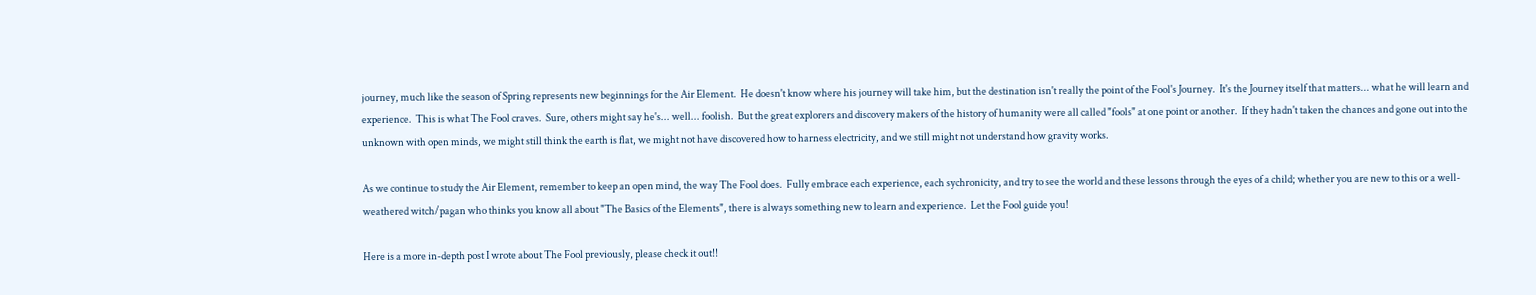journey, much like the season of Spring represents new beginnings for the Air Element.  He doesn't know where his journey will take him, but the destination isn't really the point of the Fool's Journey.  It's the Journey itself that matters... what he will learn and experience.  This is what The Fool craves.  Sure, others might say he's... well... foolish.  But the great explorers and discovery makers of the history of humanity were all called "fools" at one point or another.  If they hadn't taken the chances and gone out into the unknown with open minds, we might still think the earth is flat, we might not have discovered how to harness electricity, and we still might not understand how gravity works.

As we continue to study the Air Element, remember to keep an open mind, the way The Fool does.  Fully embrace each experience, each sychronicity, and try to see the world and these lessons through the eyes of a child; whether you are new to this or a well-weathered witch/pagan who thinks you know all about "The Basics of the Elements", there is always something new to learn and experience.  Let the Fool guide you!

Here is a more in-depth post I wrote about The Fool previously, please check it out!!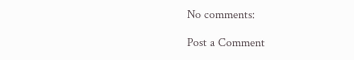No comments:

Post a Comment